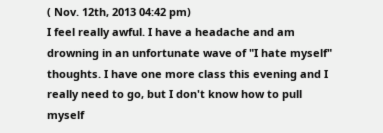( Nov. 12th, 2013 04:42 pm)
I feel really awful. I have a headache and am drowning in an unfortunate wave of "I hate myself" thoughts. I have one more class this evening and I really need to go, but I don't know how to pull myself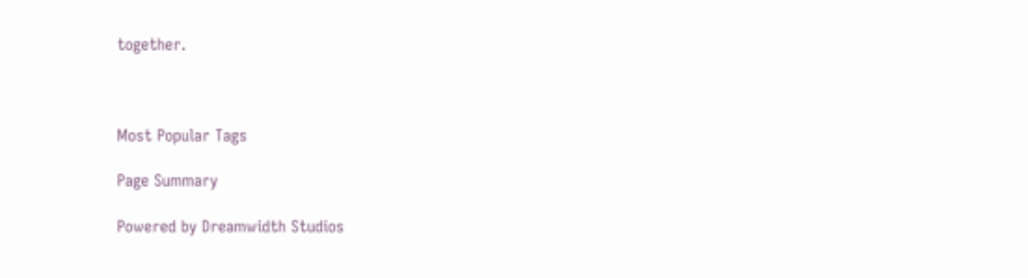together.



Most Popular Tags

Page Summary

Powered by Dreamwidth Studios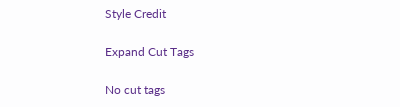Style Credit

Expand Cut Tags

No cut tags